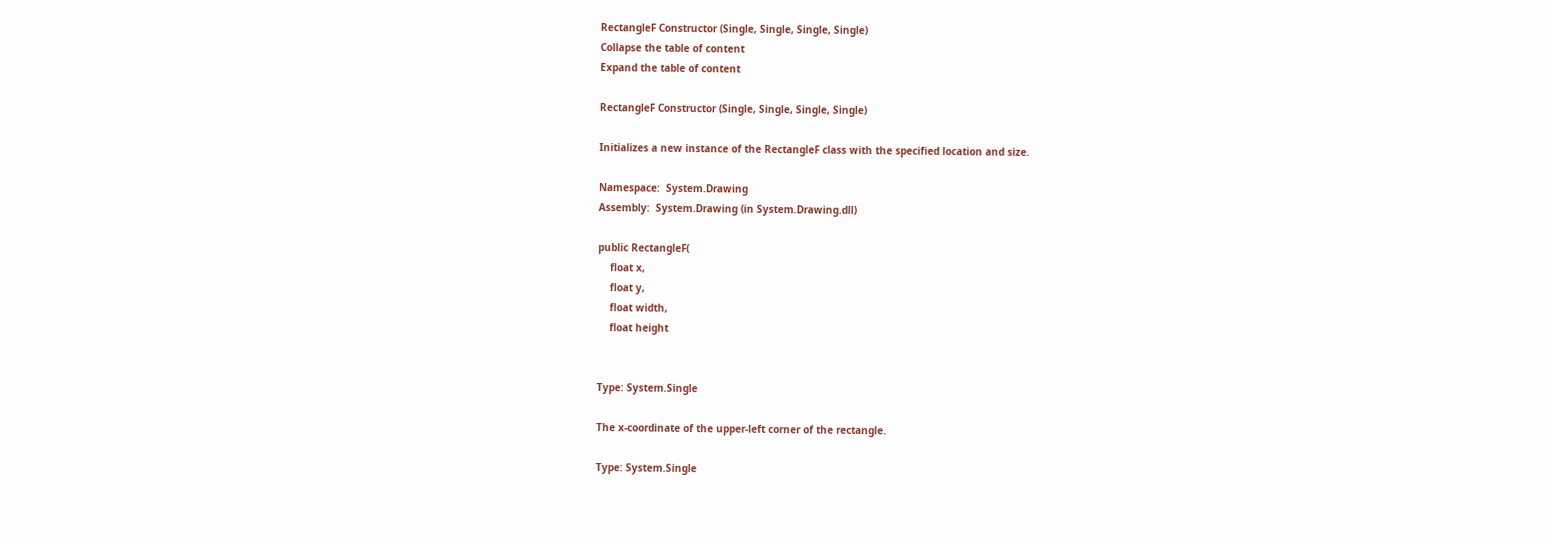RectangleF Constructor (Single, Single, Single, Single)
Collapse the table of content
Expand the table of content

RectangleF Constructor (Single, Single, Single, Single)

Initializes a new instance of the RectangleF class with the specified location and size.

Namespace:  System.Drawing
Assembly:  System.Drawing (in System.Drawing.dll)

public RectangleF(
    float x,
    float y,
    float width,
    float height


Type: System.Single

The x-coordinate of the upper-left corner of the rectangle.

Type: System.Single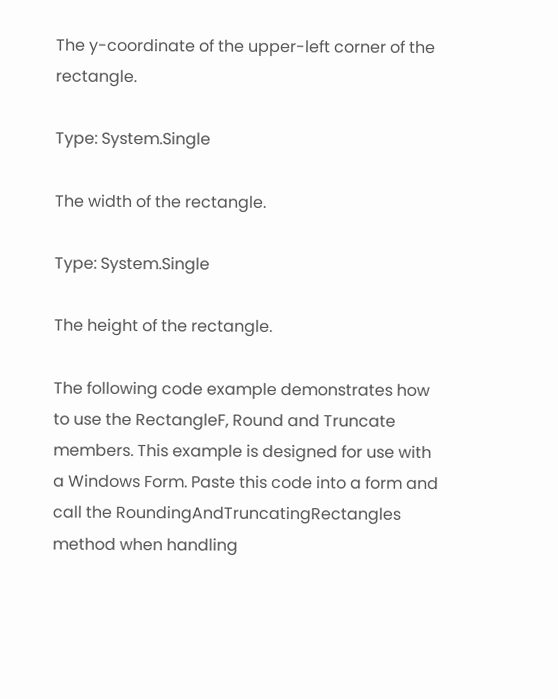The y-coordinate of the upper-left corner of the rectangle.

Type: System.Single

The width of the rectangle.

Type: System.Single

The height of the rectangle.

The following code example demonstrates how to use the RectangleF, Round and Truncate members. This example is designed for use with a Windows Form. Paste this code into a form and call the RoundingAndTruncatingRectangles method when handling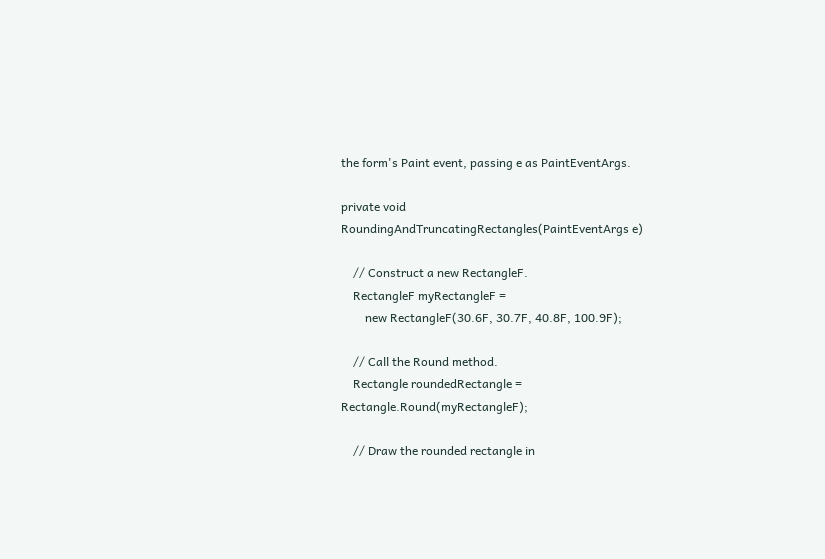the form's Paint event, passing e as PaintEventArgs.

private void RoundingAndTruncatingRectangles(PaintEventArgs e)

    // Construct a new RectangleF.
    RectangleF myRectangleF =
        new RectangleF(30.6F, 30.7F, 40.8F, 100.9F);

    // Call the Round method.
    Rectangle roundedRectangle = Rectangle.Round(myRectangleF);

    // Draw the rounded rectangle in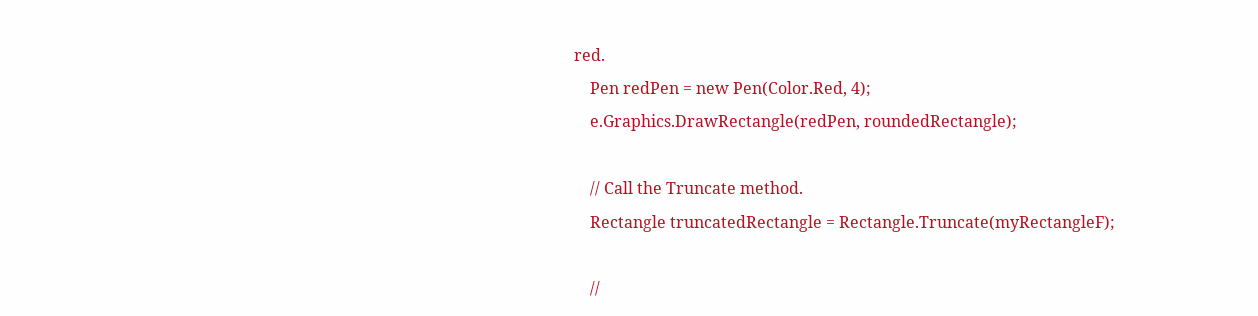red.
    Pen redPen = new Pen(Color.Red, 4);
    e.Graphics.DrawRectangle(redPen, roundedRectangle);

    // Call the Truncate method.
    Rectangle truncatedRectangle = Rectangle.Truncate(myRectangleF);

    //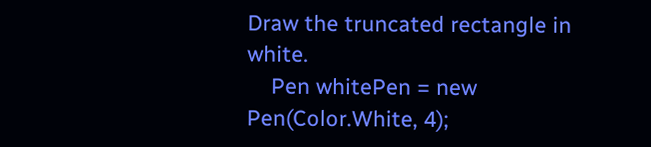Draw the truncated rectangle in white.
    Pen whitePen = new Pen(Color.White, 4);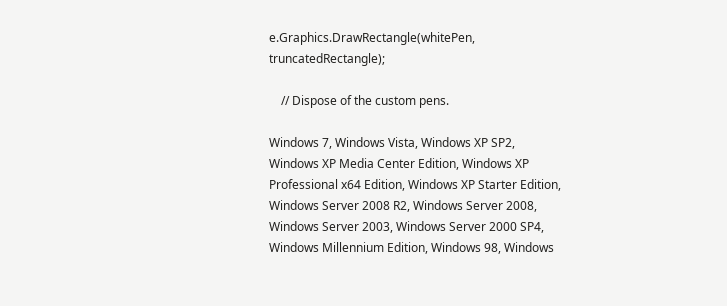e.Graphics.DrawRectangle(whitePen, truncatedRectangle);

    // Dispose of the custom pens.

Windows 7, Windows Vista, Windows XP SP2, Windows XP Media Center Edition, Windows XP Professional x64 Edition, Windows XP Starter Edition, Windows Server 2008 R2, Windows Server 2008, Windows Server 2003, Windows Server 2000 SP4, Windows Millennium Edition, Windows 98, Windows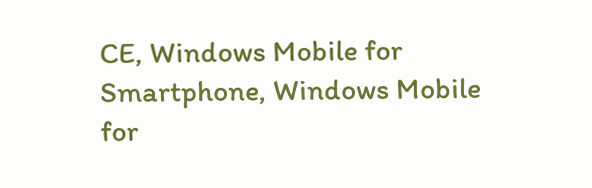CE, Windows Mobile for Smartphone, Windows Mobile for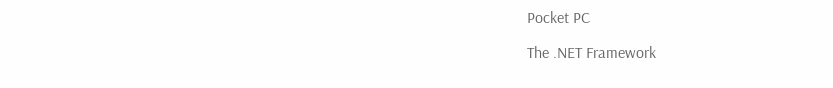Pocket PC

The .NET Framework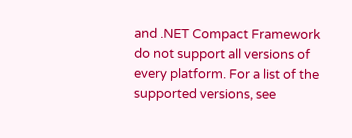and .NET Compact Framework do not support all versions of every platform. For a list of the supported versions, see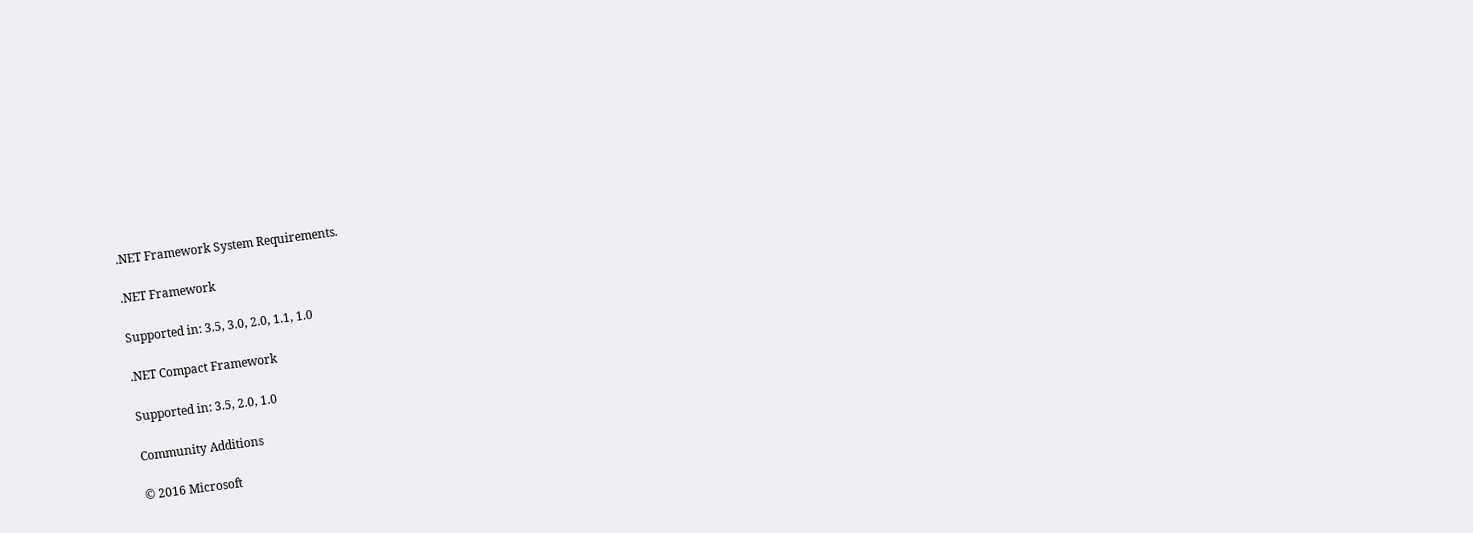.NET Framework System Requirements.

.NET Framework

Supported in: 3.5, 3.0, 2.0, 1.1, 1.0

.NET Compact Framework

Supported in: 3.5, 2.0, 1.0

Community Additions

© 2016 Microsoft